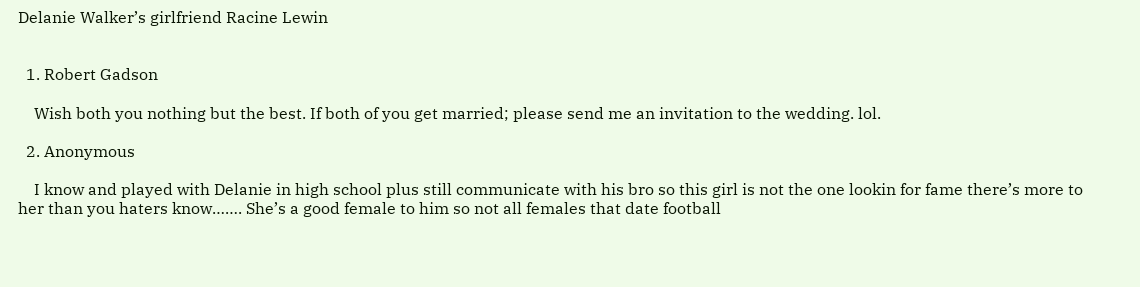Delanie Walker’s girlfriend Racine Lewin


  1. Robert Gadson

    Wish both you nothing but the best. If both of you get married; please send me an invitation to the wedding. lol.

  2. Anonymous

    I know and played with Delanie in high school plus still communicate with his bro so this girl is not the one lookin for fame there’s more to her than you haters know……. She’s a good female to him so not all females that date football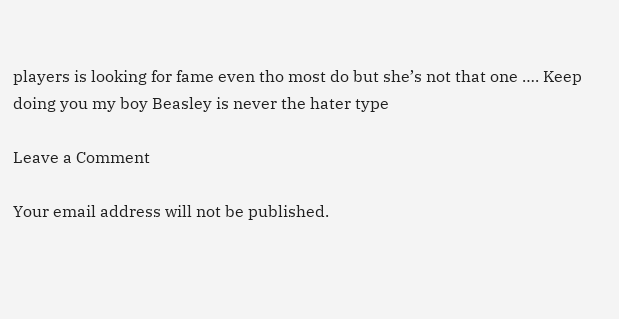players is looking for fame even tho most do but she’s not that one …. Keep doing you my boy Beasley is never the hater type

Leave a Comment

Your email address will not be published.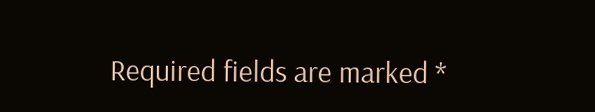Required fields are marked *